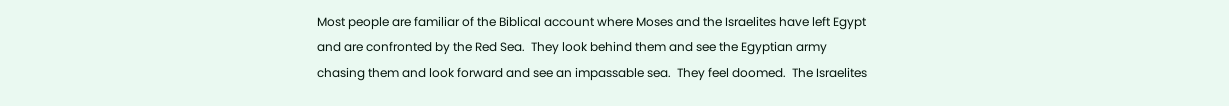Most people are familiar of the Biblical account where Moses and the Israelites have left Egypt and are confronted by the Red Sea.  They look behind them and see the Egyptian army chasing them and look forward and see an impassable sea.  They feel doomed.  The Israelites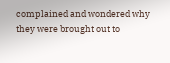complained and wondered why they were brought out to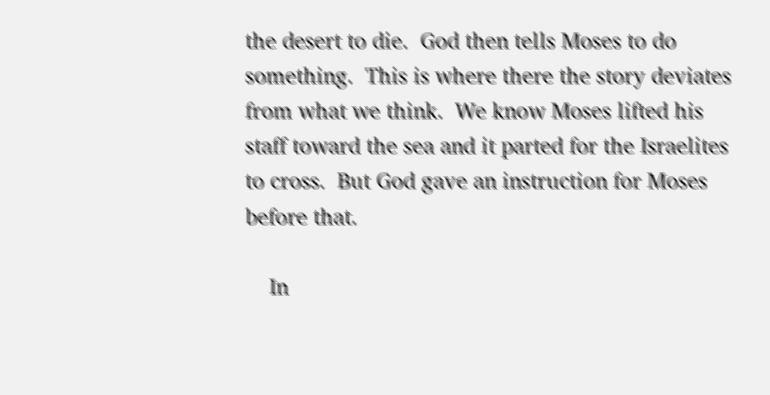the desert to die.  God then tells Moses to do something.  This is where there the story deviates from what we think.  We know Moses lifted his staff toward the sea and it parted for the Israelites to cross.  But God gave an instruction for Moses before that.

    In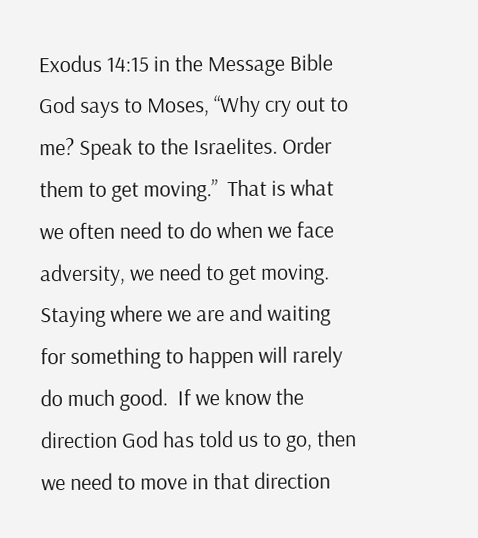Exodus 14:15 in the Message Bible God says to Moses, “Why cry out to me? Speak to the Israelites. Order them to get moving.”  That is what we often need to do when we face adversity, we need to get moving.  Staying where we are and waiting for something to happen will rarely do much good.  If we know the direction God has told us to go, then we need to move in that direction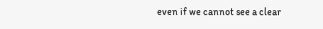even if we cannot see a clear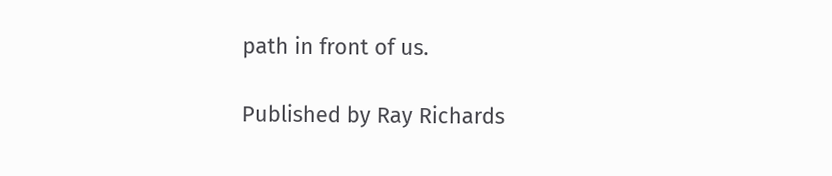path in front of us.

Published by Ray Richards